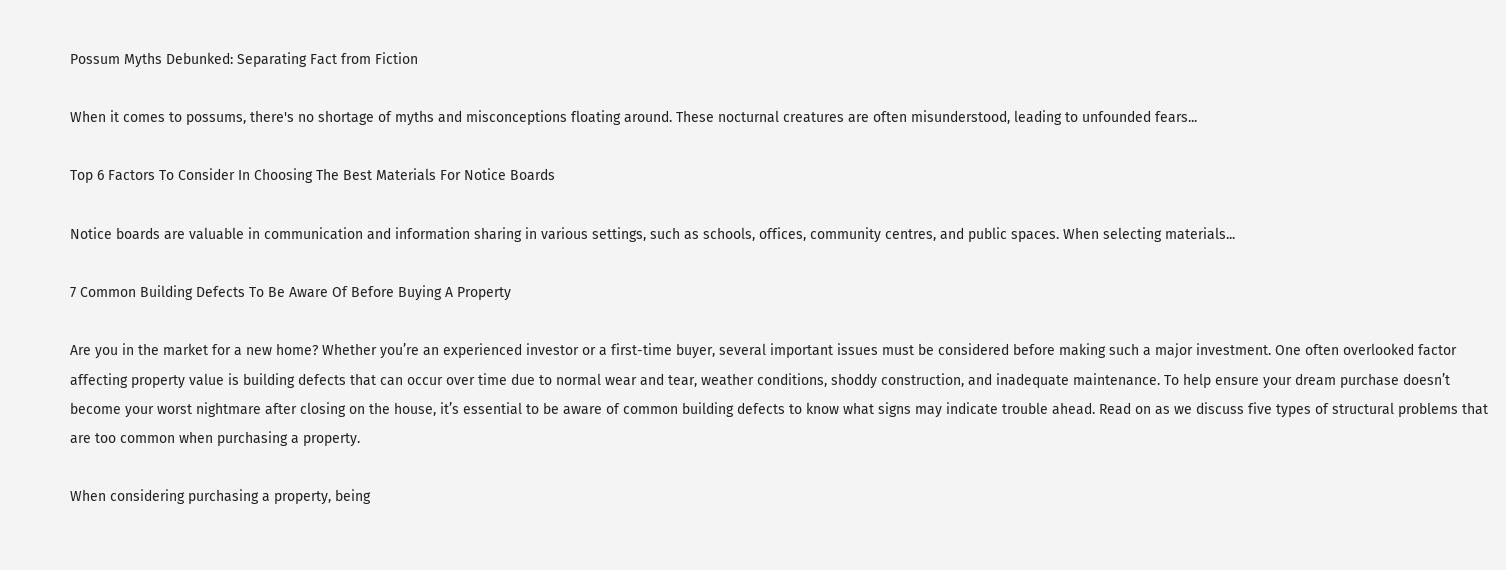Possum Myths Debunked: Separating Fact from Fiction

When it comes to possums, there's no shortage of myths and misconceptions floating around. These nocturnal creatures are often misunderstood, leading to unfounded fears...

Top 6 Factors To Consider In Choosing The Best Materials For Notice Boards

Notice boards are valuable in communication and information sharing in various settings, such as schools, offices, community centres, and public spaces. When selecting materials...

7 Common Building Defects To Be Aware Of Before Buying A Property

Are you in the market for a new home? Whether you’re an experienced investor or a first-time buyer, several important issues must be considered before making such a major investment. One often overlooked factor affecting property value is building defects that can occur over time due to normal wear and tear, weather conditions, shoddy construction, and inadequate maintenance. To help ensure your dream purchase doesn’t become your worst nightmare after closing on the house, it’s essential to be aware of common building defects to know what signs may indicate trouble ahead. Read on as we discuss five types of structural problems that are too common when purchasing a property.

When considering purchasing a property, being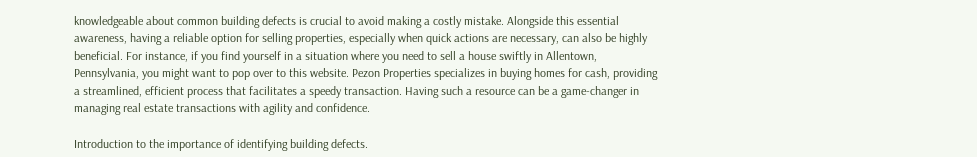knowledgeable about common building defects is crucial to avoid making a costly mistake. Alongside this essential awareness, having a reliable option for selling properties, especially when quick actions are necessary, can also be highly beneficial. For instance, if you find yourself in a situation where you need to sell a house swiftly in Allentown, Pennsylvania, you might want to pop over to this website. Pezon Properties specializes in buying homes for cash, providing a streamlined, efficient process that facilitates a speedy transaction. Having such a resource can be a game-changer in managing real estate transactions with agility and confidence.

Introduction to the importance of identifying building defects.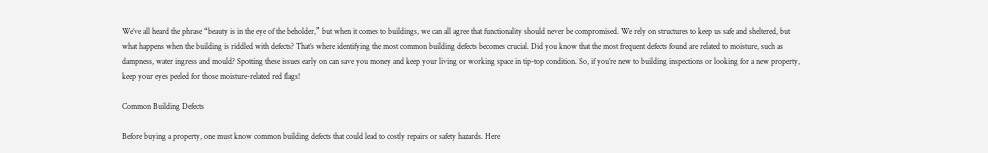We’ve all heard the phrase “beauty is in the eye of the beholder,” but when it comes to buildings, we can all agree that functionality should never be compromised. We rely on structures to keep us safe and sheltered, but what happens when the building is riddled with defects? That’s where identifying the most common building defects becomes crucial. Did you know that the most frequent defects found are related to moisture, such as dampness, water ingress and mould? Spotting these issues early on can save you money and keep your living or working space in tip-top condition. So, if you’re new to building inspections or looking for a new property, keep your eyes peeled for those moisture-related red flags!

Common Building Defects

Before buying a property, one must know common building defects that could lead to costly repairs or safety hazards. Here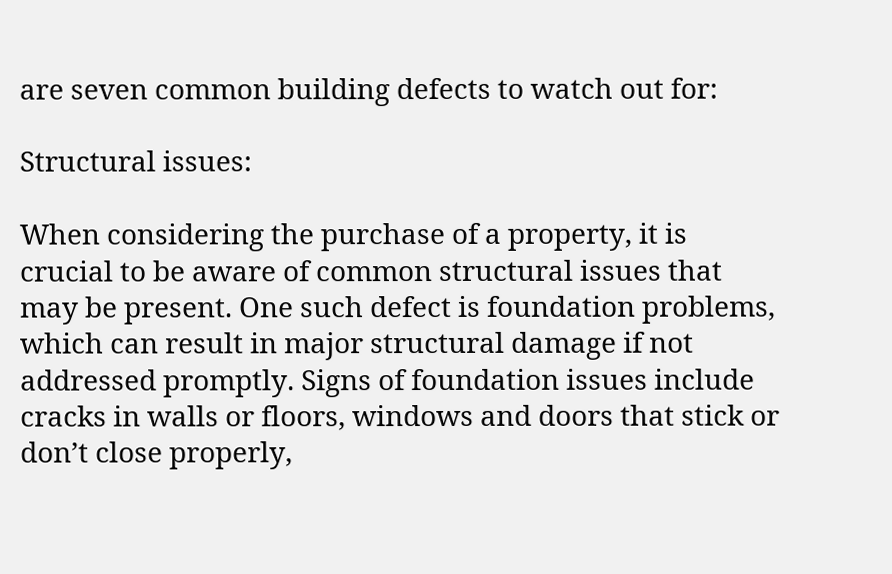are seven common building defects to watch out for:

Structural issues:

When considering the purchase of a property, it is crucial to be aware of common structural issues that may be present. One such defect is foundation problems, which can result in major structural damage if not addressed promptly. Signs of foundation issues include cracks in walls or floors, windows and doors that stick or don’t close properly,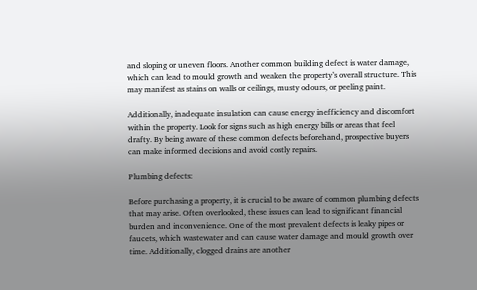and sloping or uneven floors. Another common building defect is water damage, which can lead to mould growth and weaken the property’s overall structure. This may manifest as stains on walls or ceilings, musty odours, or peeling paint.

Additionally, inadequate insulation can cause energy inefficiency and discomfort within the property. Look for signs such as high energy bills or areas that feel drafty. By being aware of these common defects beforehand, prospective buyers can make informed decisions and avoid costly repairs.

Plumbing defects:

Before purchasing a property, it is crucial to be aware of common plumbing defects that may arise. Often overlooked, these issues can lead to significant financial burden and inconvenience. One of the most prevalent defects is leaky pipes or faucets, which wastewater and can cause water damage and mould growth over time. Additionally, clogged drains are another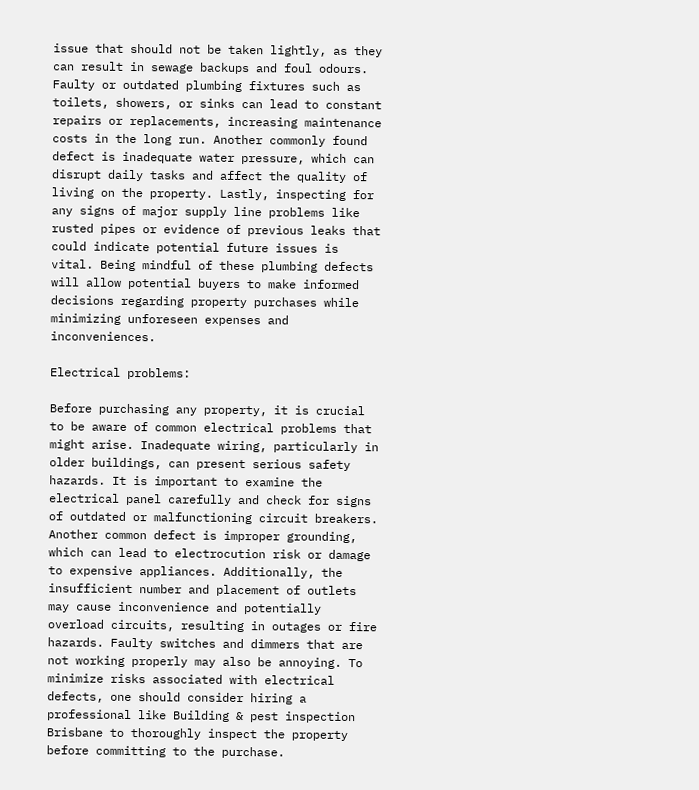issue that should not be taken lightly, as they can result in sewage backups and foul odours. Faulty or outdated plumbing fixtures such as toilets, showers, or sinks can lead to constant repairs or replacements, increasing maintenance costs in the long run. Another commonly found defect is inadequate water pressure, which can disrupt daily tasks and affect the quality of living on the property. Lastly, inspecting for any signs of major supply line problems like rusted pipes or evidence of previous leaks that could indicate potential future issues is vital. Being mindful of these plumbing defects will allow potential buyers to make informed decisions regarding property purchases while minimizing unforeseen expenses and inconveniences.

Electrical problems:

Before purchasing any property, it is crucial to be aware of common electrical problems that might arise. Inadequate wiring, particularly in older buildings, can present serious safety hazards. It is important to examine the electrical panel carefully and check for signs of outdated or malfunctioning circuit breakers. Another common defect is improper grounding, which can lead to electrocution risk or damage to expensive appliances. Additionally, the insufficient number and placement of outlets may cause inconvenience and potentially overload circuits, resulting in outages or fire hazards. Faulty switches and dimmers that are not working properly may also be annoying. To minimize risks associated with electrical defects, one should consider hiring a professional like Building & pest inspection Brisbane to thoroughly inspect the property before committing to the purchase.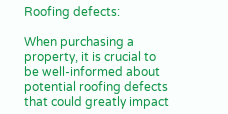Roofing defects:

When purchasing a property, it is crucial to be well-informed about potential roofing defects that could greatly impact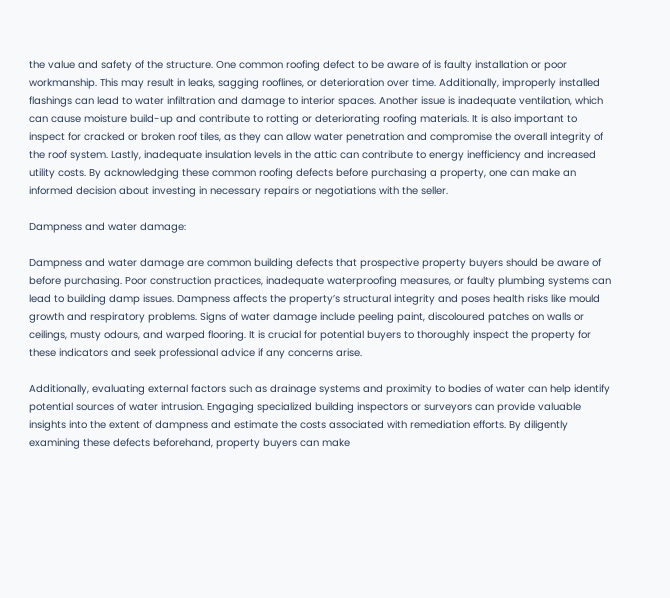the value and safety of the structure. One common roofing defect to be aware of is faulty installation or poor workmanship. This may result in leaks, sagging rooflines, or deterioration over time. Additionally, improperly installed flashings can lead to water infiltration and damage to interior spaces. Another issue is inadequate ventilation, which can cause moisture build-up and contribute to rotting or deteriorating roofing materials. It is also important to inspect for cracked or broken roof tiles, as they can allow water penetration and compromise the overall integrity of the roof system. Lastly, inadequate insulation levels in the attic can contribute to energy inefficiency and increased utility costs. By acknowledging these common roofing defects before purchasing a property, one can make an informed decision about investing in necessary repairs or negotiations with the seller.

Dampness and water damage:

Dampness and water damage are common building defects that prospective property buyers should be aware of before purchasing. Poor construction practices, inadequate waterproofing measures, or faulty plumbing systems can lead to building damp issues. Dampness affects the property’s structural integrity and poses health risks like mould growth and respiratory problems. Signs of water damage include peeling paint, discoloured patches on walls or ceilings, musty odours, and warped flooring. It is crucial for potential buyers to thoroughly inspect the property for these indicators and seek professional advice if any concerns arise.

Additionally, evaluating external factors such as drainage systems and proximity to bodies of water can help identify potential sources of water intrusion. Engaging specialized building inspectors or surveyors can provide valuable insights into the extent of dampness and estimate the costs associated with remediation efforts. By diligently examining these defects beforehand, property buyers can make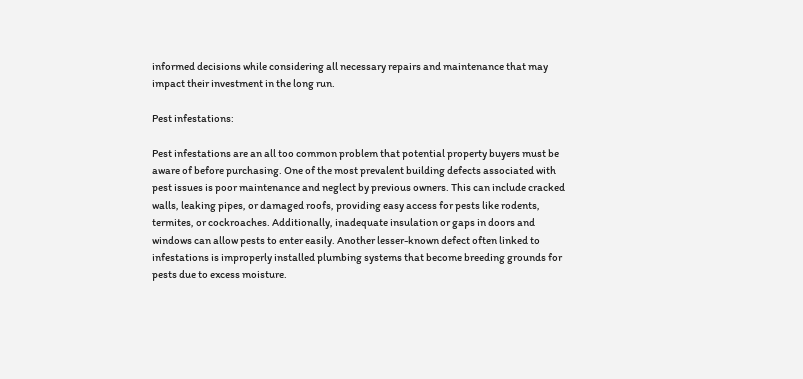informed decisions while considering all necessary repairs and maintenance that may impact their investment in the long run.

Pest infestations:

Pest infestations are an all too common problem that potential property buyers must be aware of before purchasing. One of the most prevalent building defects associated with pest issues is poor maintenance and neglect by previous owners. This can include cracked walls, leaking pipes, or damaged roofs, providing easy access for pests like rodents, termites, or cockroaches. Additionally, inadequate insulation or gaps in doors and windows can allow pests to enter easily. Another lesser-known defect often linked to infestations is improperly installed plumbing systems that become breeding grounds for pests due to excess moisture.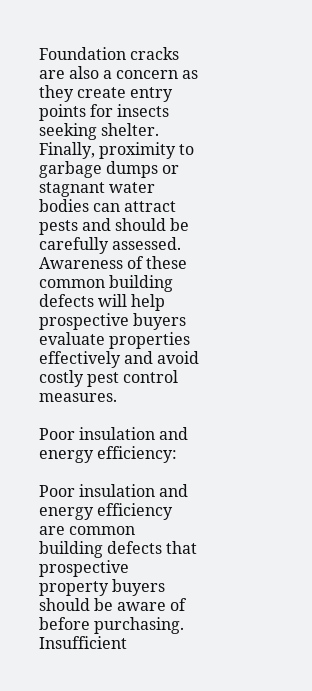Foundation cracks are also a concern as they create entry points for insects seeking shelter. Finally, proximity to garbage dumps or stagnant water bodies can attract pests and should be carefully assessed. Awareness of these common building defects will help prospective buyers evaluate properties effectively and avoid costly pest control measures.

Poor insulation and energy efficiency:

Poor insulation and energy efficiency are common building defects that prospective property buyers should be aware of before purchasing. Insufficient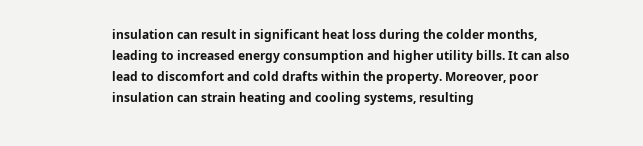insulation can result in significant heat loss during the colder months, leading to increased energy consumption and higher utility bills. It can also lead to discomfort and cold drafts within the property. Moreover, poor insulation can strain heating and cooling systems, resulting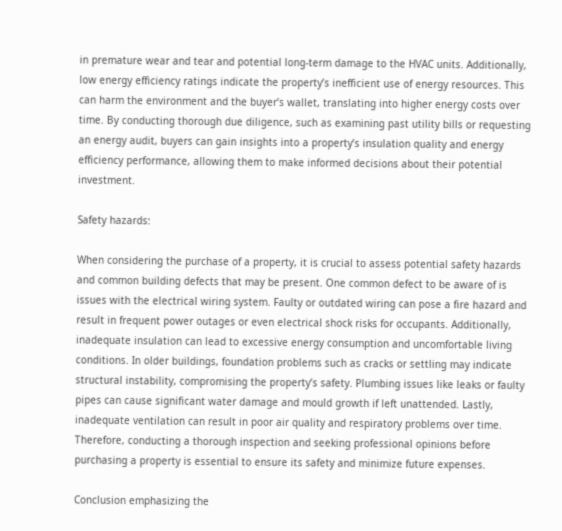in premature wear and tear and potential long-term damage to the HVAC units. Additionally, low energy efficiency ratings indicate the property’s inefficient use of energy resources. This can harm the environment and the buyer’s wallet, translating into higher energy costs over time. By conducting thorough due diligence, such as examining past utility bills or requesting an energy audit, buyers can gain insights into a property’s insulation quality and energy efficiency performance, allowing them to make informed decisions about their potential investment.

Safety hazards:

When considering the purchase of a property, it is crucial to assess potential safety hazards and common building defects that may be present. One common defect to be aware of is issues with the electrical wiring system. Faulty or outdated wiring can pose a fire hazard and result in frequent power outages or even electrical shock risks for occupants. Additionally, inadequate insulation can lead to excessive energy consumption and uncomfortable living conditions. In older buildings, foundation problems such as cracks or settling may indicate structural instability, compromising the property’s safety. Plumbing issues like leaks or faulty pipes can cause significant water damage and mould growth if left unattended. Lastly, inadequate ventilation can result in poor air quality and respiratory problems over time. Therefore, conducting a thorough inspection and seeking professional opinions before purchasing a property is essential to ensure its safety and minimize future expenses.

Conclusion emphasizing the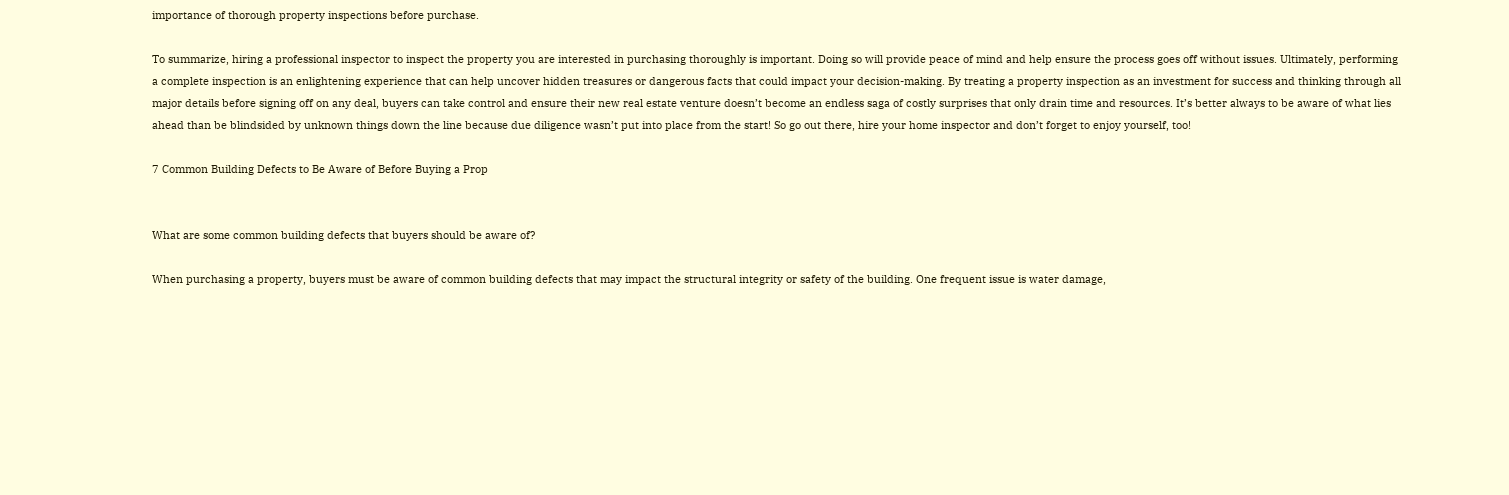importance of thorough property inspections before purchase.

To summarize, hiring a professional inspector to inspect the property you are interested in purchasing thoroughly is important. Doing so will provide peace of mind and help ensure the process goes off without issues. Ultimately, performing a complete inspection is an enlightening experience that can help uncover hidden treasures or dangerous facts that could impact your decision-making. By treating a property inspection as an investment for success and thinking through all major details before signing off on any deal, buyers can take control and ensure their new real estate venture doesn’t become an endless saga of costly surprises that only drain time and resources. It’s better always to be aware of what lies ahead than be blindsided by unknown things down the line because due diligence wasn’t put into place from the start! So go out there, hire your home inspector and don’t forget to enjoy yourself, too!

7 Common Building Defects to Be Aware of Before Buying a Prop


What are some common building defects that buyers should be aware of?

When purchasing a property, buyers must be aware of common building defects that may impact the structural integrity or safety of the building. One frequent issue is water damage,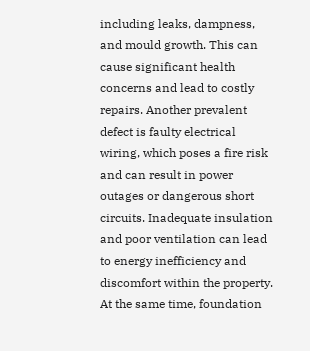including leaks, dampness, and mould growth. This can cause significant health concerns and lead to costly repairs. Another prevalent defect is faulty electrical wiring, which poses a fire risk and can result in power outages or dangerous short circuits. Inadequate insulation and poor ventilation can lead to energy inefficiency and discomfort within the property. At the same time, foundation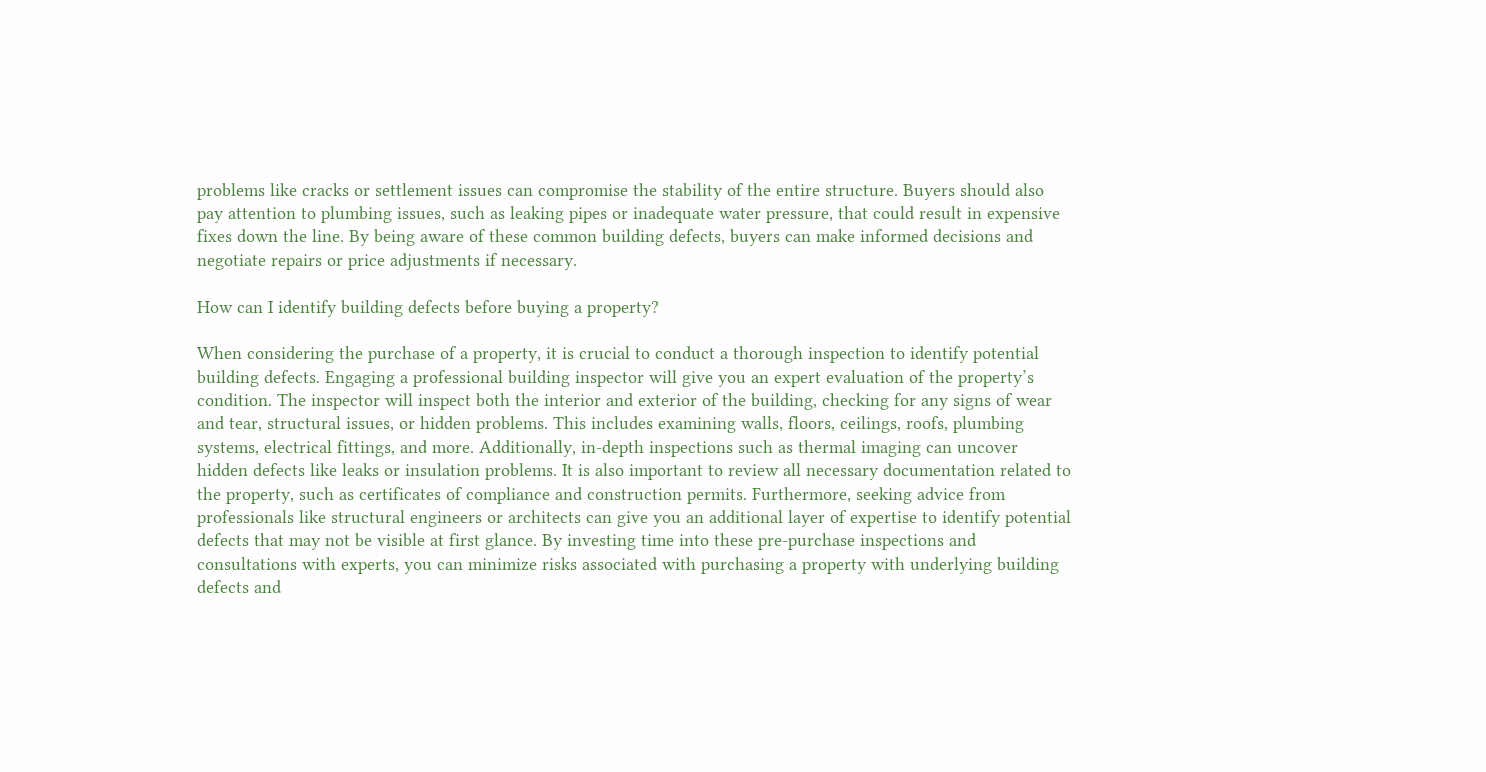problems like cracks or settlement issues can compromise the stability of the entire structure. Buyers should also pay attention to plumbing issues, such as leaking pipes or inadequate water pressure, that could result in expensive fixes down the line. By being aware of these common building defects, buyers can make informed decisions and negotiate repairs or price adjustments if necessary.

How can I identify building defects before buying a property?

When considering the purchase of a property, it is crucial to conduct a thorough inspection to identify potential building defects. Engaging a professional building inspector will give you an expert evaluation of the property’s condition. The inspector will inspect both the interior and exterior of the building, checking for any signs of wear and tear, structural issues, or hidden problems. This includes examining walls, floors, ceilings, roofs, plumbing systems, electrical fittings, and more. Additionally, in-depth inspections such as thermal imaging can uncover hidden defects like leaks or insulation problems. It is also important to review all necessary documentation related to the property, such as certificates of compliance and construction permits. Furthermore, seeking advice from professionals like structural engineers or architects can give you an additional layer of expertise to identify potential defects that may not be visible at first glance. By investing time into these pre-purchase inspections and consultations with experts, you can minimize risks associated with purchasing a property with underlying building defects and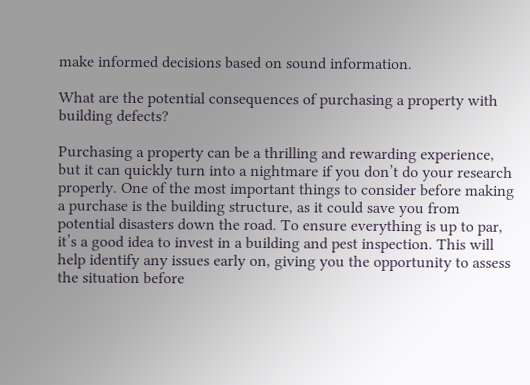make informed decisions based on sound information.

What are the potential consequences of purchasing a property with building defects?

Purchasing a property can be a thrilling and rewarding experience, but it can quickly turn into a nightmare if you don’t do your research properly. One of the most important things to consider before making a purchase is the building structure, as it could save you from potential disasters down the road. To ensure everything is up to par, it’s a good idea to invest in a building and pest inspection. This will help identify any issues early on, giving you the opportunity to assess the situation before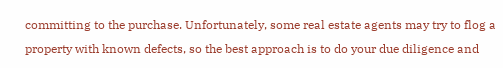committing to the purchase. Unfortunately, some real estate agents may try to flog a property with known defects, so the best approach is to do your due diligence and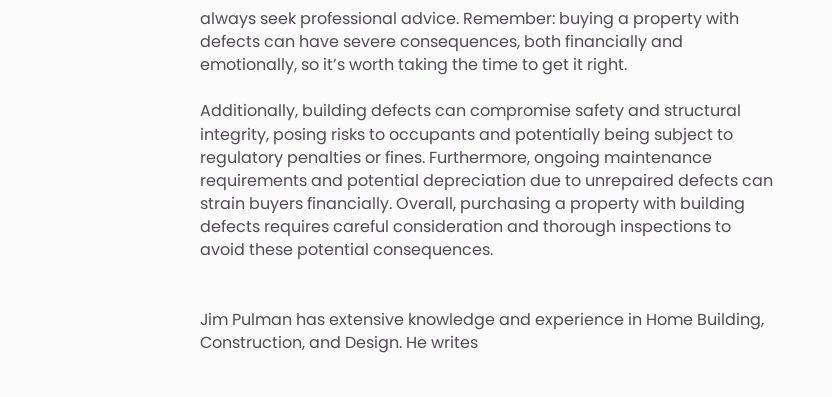always seek professional advice. Remember: buying a property with defects can have severe consequences, both financially and emotionally, so it’s worth taking the time to get it right.

Additionally, building defects can compromise safety and structural integrity, posing risks to occupants and potentially being subject to regulatory penalties or fines. Furthermore, ongoing maintenance requirements and potential depreciation due to unrepaired defects can strain buyers financially. Overall, purchasing a property with building defects requires careful consideration and thorough inspections to avoid these potential consequences.


Jim Pulman has extensive knowledge and experience in Home Building, Construction, and Design. He writes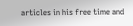articles in his free time and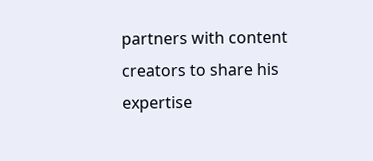partners with content creators to share his expertise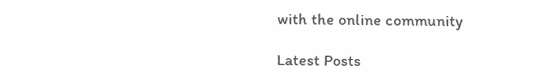with the online community

Latest Posts